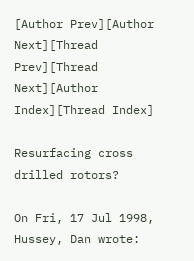[Author Prev][Author Next][Thread Prev][Thread Next][Author Index][Thread Index]

Resurfacing cross drilled rotors?

On Fri, 17 Jul 1998, Hussey, Dan wrote: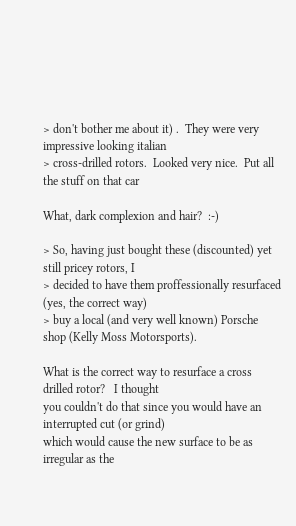> don't bother me about it) .  They were very impressive looking italian
> cross-drilled rotors.  Looked very nice.  Put all the stuff on that car

What, dark complexion and hair?  :-)

> So, having just bought these (discounted) yet still pricey rotors, I
> decided to have them proffessionally resurfaced (yes, the correct way)
> buy a local (and very well known) Porsche shop (Kelly Moss Motorsports).

What is the correct way to resurface a cross drilled rotor?   I thought
you couldn't do that since you would have an interrupted cut (or grind)
which would cause the new surface to be as irregular as the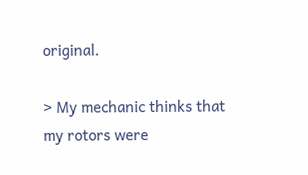original.

> My mechanic thinks that my rotors were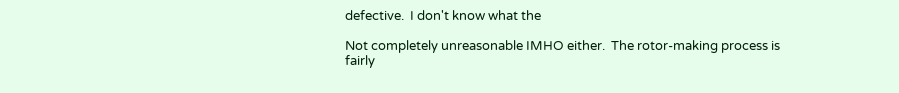defective.  I don't know what the

Not completely unreasonable IMHO either.  The rotor-making process is
fairly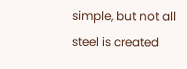simple, but not all steel is created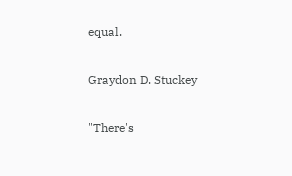equal.

Graydon D. Stuckey

"There's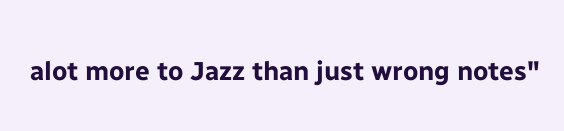alot more to Jazz than just wrong notes"